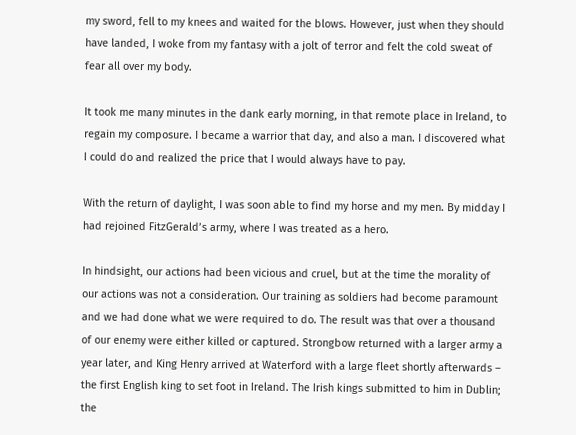my sword, fell to my knees and waited for the blows. However, just when they should have landed, I woke from my fantasy with a jolt of terror and felt the cold sweat of fear all over my body.

It took me many minutes in the dank early morning, in that remote place in Ireland, to regain my composure. I became a warrior that day, and also a man. I discovered what I could do and realized the price that I would always have to pay.

With the return of daylight, I was soon able to find my horse and my men. By midday I had rejoined FitzGerald’s army, where I was treated as a hero.

In hindsight, our actions had been vicious and cruel, but at the time the morality of our actions was not a consideration. Our training as soldiers had become paramount and we had done what we were required to do. The result was that over a thousand of our enemy were either killed or captured. Strongbow returned with a larger army a year later, and King Henry arrived at Waterford with a large fleet shortly afterwards – the first English king to set foot in Ireland. The Irish kings submitted to him in Dublin; the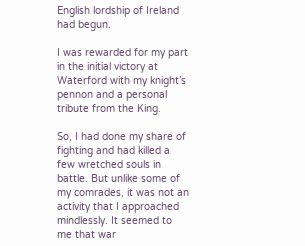English lordship of Ireland had begun.

I was rewarded for my part in the initial victory at Waterford with my knight’s pennon and a personal tribute from the King.

So, I had done my share of fighting and had killed a few wretched souls in battle. But unlike some of my comrades, it was not an activity that I approached mindlessly. It seemed to me that war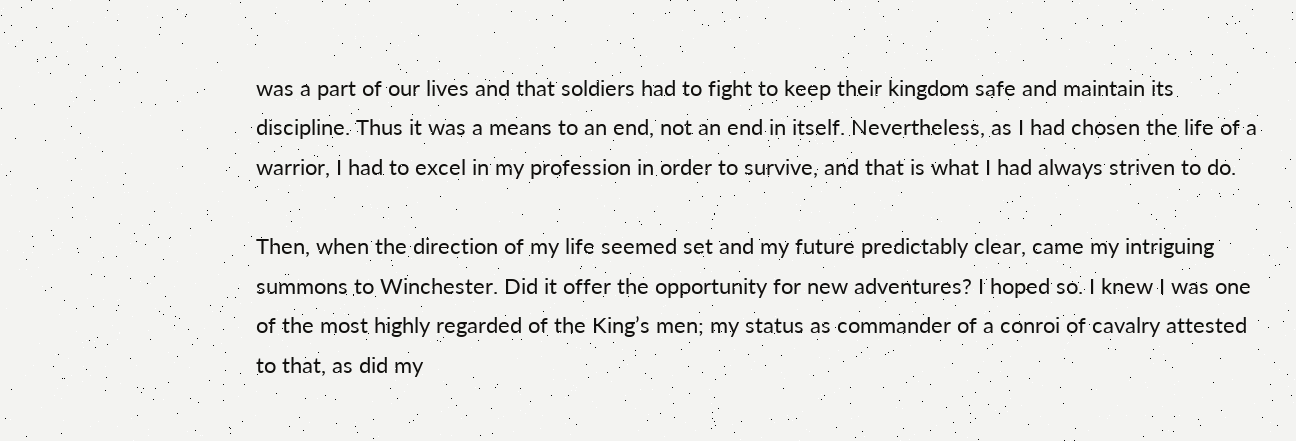was a part of our lives and that soldiers had to fight to keep their kingdom safe and maintain its discipline. Thus it was a means to an end, not an end in itself. Nevertheless, as I had chosen the life of a warrior, I had to excel in my profession in order to survive, and that is what I had always striven to do.

Then, when the direction of my life seemed set and my future predictably clear, came my intriguing summons to Winchester. Did it offer the opportunity for new adventures? I hoped so. I knew I was one of the most highly regarded of the King’s men; my status as commander of a conroi of cavalry attested to that, as did my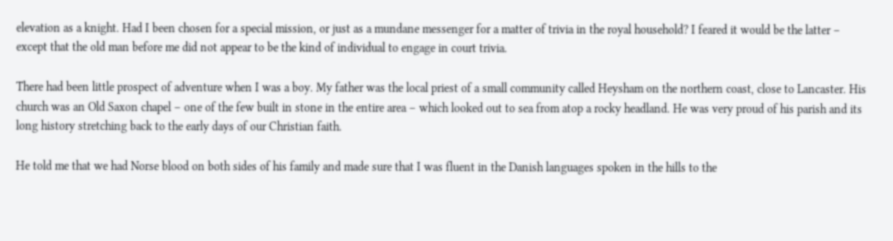elevation as a knight. Had I been chosen for a special mission, or just as a mundane messenger for a matter of trivia in the royal household? I feared it would be the latter – except that the old man before me did not appear to be the kind of individual to engage in court trivia.

There had been little prospect of adventure when I was a boy. My father was the local priest of a small community called Heysham on the northern coast, close to Lancaster. His church was an Old Saxon chapel – one of the few built in stone in the entire area – which looked out to sea from atop a rocky headland. He was very proud of his parish and its long history stretching back to the early days of our Christian faith.

He told me that we had Norse blood on both sides of his family and made sure that I was fluent in the Danish languages spoken in the hills to the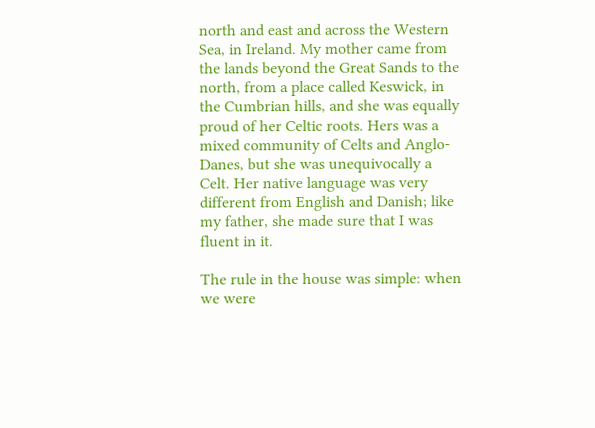north and east and across the Western Sea, in Ireland. My mother came from the lands beyond the Great Sands to the north, from a place called Keswick, in the Cumbrian hills, and she was equally proud of her Celtic roots. Hers was a mixed community of Celts and Anglo-Danes, but she was unequivocally a Celt. Her native language was very different from English and Danish; like my father, she made sure that I was fluent in it.

The rule in the house was simple: when we were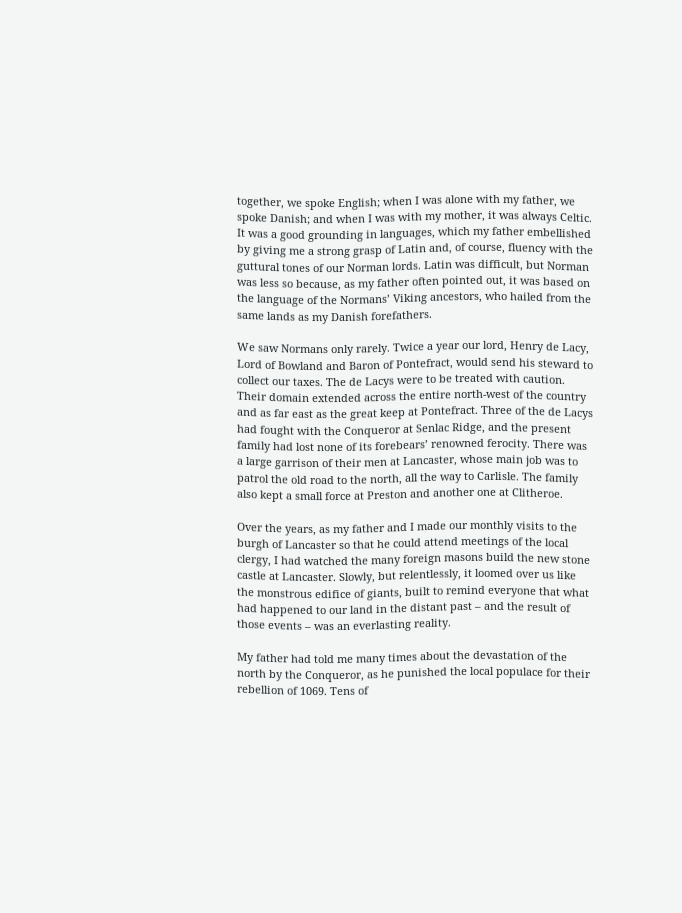together, we spoke English; when I was alone with my father, we spoke Danish; and when I was with my mother, it was always Celtic. It was a good grounding in languages, which my father embellished by giving me a strong grasp of Latin and, of course, fluency with the guttural tones of our Norman lords. Latin was difficult, but Norman was less so because, as my father often pointed out, it was based on the language of the Normans’ Viking ancestors, who hailed from the same lands as my Danish forefathers.

We saw Normans only rarely. Twice a year our lord, Henry de Lacy, Lord of Bowland and Baron of Pontefract, would send his steward to collect our taxes. The de Lacys were to be treated with caution. Their domain extended across the entire north-west of the country and as far east as the great keep at Pontefract. Three of the de Lacys had fought with the Conqueror at Senlac Ridge, and the present family had lost none of its forebears’ renowned ferocity. There was a large garrison of their men at Lancaster, whose main job was to patrol the old road to the north, all the way to Carlisle. The family also kept a small force at Preston and another one at Clitheroe.

Over the years, as my father and I made our monthly visits to the burgh of Lancaster so that he could attend meetings of the local clergy, I had watched the many foreign masons build the new stone castle at Lancaster. Slowly, but relentlessly, it loomed over us like the monstrous edifice of giants, built to remind everyone that what had happened to our land in the distant past – and the result of those events – was an everlasting reality.

My father had told me many times about the devastation of the north by the Conqueror, as he punished the local populace for their rebellion of 1069. Tens of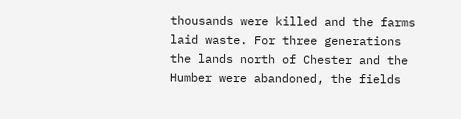thousands were killed and the farms laid waste. For three generations the lands north of Chester and the Humber were abandoned, the fields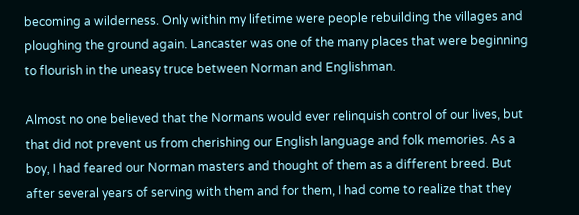becoming a wilderness. Only within my lifetime were people rebuilding the villages and ploughing the ground again. Lancaster was one of the many places that were beginning to flourish in the uneasy truce between Norman and Englishman.

Almost no one believed that the Normans would ever relinquish control of our lives, but that did not prevent us from cherishing our English language and folk memories. As a boy, I had feared our Norman masters and thought of them as a different breed. But after several years of serving with them and for them, I had come to realize that they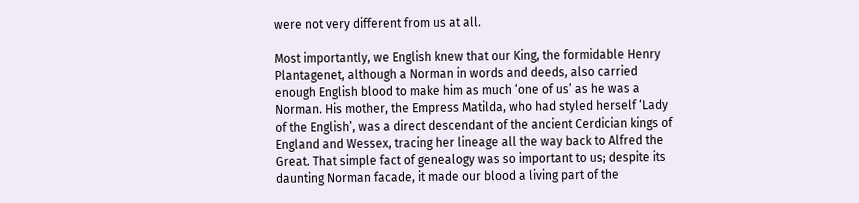were not very different from us at all.

Most importantly, we English knew that our King, the formidable Henry Plantagenet, although a Norman in words and deeds, also carried enough English blood to make him as much ‘one of us’ as he was a Norman. His mother, the Empress Matilda, who had styled herself ‘Lady of the English’, was a direct descendant of the ancient Cerdician kings of England and Wessex, tracing her lineage all the way back to Alfred the Great. That simple fact of genealogy was so important to us; despite its daunting Norman facade, it made our blood a living part of the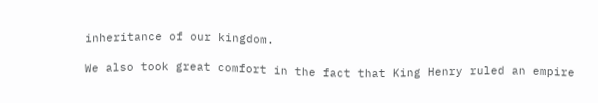inheritance of our kingdom.

We also took great comfort in the fact that King Henry ruled an empire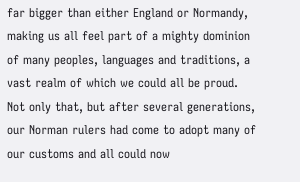far bigger than either England or Normandy, making us all feel part of a mighty dominion of many peoples, languages and traditions, a vast realm of which we could all be proud. Not only that, but after several generations, our Norman rulers had come to adopt many of our customs and all could now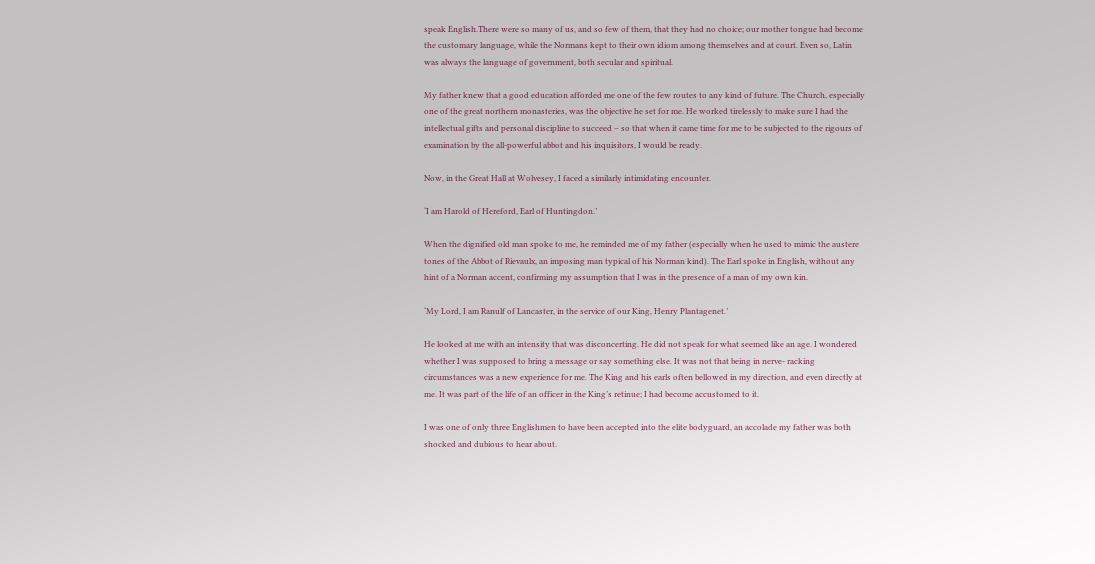speak English.There were so many of us, and so few of them, that they had no choice; our mother tongue had become the customary language, while the Normans kept to their own idiom among themselves and at court. Even so, Latin was always the language of government, both secular and spiritual.

My father knew that a good education afforded me one of the few routes to any kind of future. The Church, especially one of the great northern monasteries, was the objective he set for me. He worked tirelessly to make sure I had the intellectual gifts and personal discipline to succeed – so that when it came time for me to be subjected to the rigours of examination by the all-powerful abbot and his inquisitors, I would be ready.

Now, in the Great Hall at Wolvesey, I faced a similarly intimidating encounter.

‘I am Harold of Hereford, Earl of Huntingdon.’

When the dignified old man spoke to me, he reminded me of my father (especially when he used to mimic the austere tones of the Abbot of Rievaulx, an imposing man typical of his Norman kind). The Earl spoke in English, without any hint of a Norman accent, confirming my assumption that I was in the presence of a man of my own kin.

‘My Lord, I am Ranulf of Lancaster, in the service of our King, Henry Plantagenet.’

He looked at me with an intensity that was disconcerting. He did not speak for what seemed like an age. I wondered whether I was supposed to bring a message or say something else. It was not that being in nerve- racking circumstances was a new experience for me. The King and his earls often bellowed in my direction, and even directly at me. It was part of the life of an officer in the King’s retinue; I had become accustomed to it.

I was one of only three Englishmen to have been accepted into the elite bodyguard, an accolade my father was both shocked and dubious to hear about.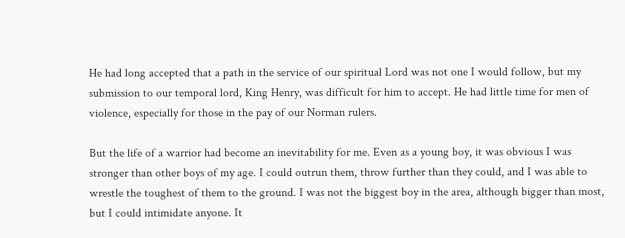He had long accepted that a path in the service of our spiritual Lord was not one I would follow, but my submission to our temporal lord, King Henry, was difficult for him to accept. He had little time for men of violence, especially for those in the pay of our Norman rulers.

But the life of a warrior had become an inevitability for me. Even as a young boy, it was obvious I was stronger than other boys of my age. I could outrun them, throw further than they could, and I was able to wrestle the toughest of them to the ground. I was not the biggest boy in the area, although bigger than most, but I could intimidate anyone. It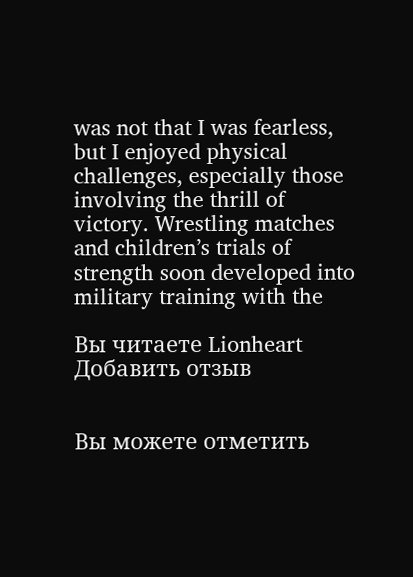was not that I was fearless, but I enjoyed physical challenges, especially those involving the thrill of victory. Wrestling matches and children’s trials of strength soon developed into military training with the

Вы читаете Lionheart
Добавить отзыв


Вы можете отметить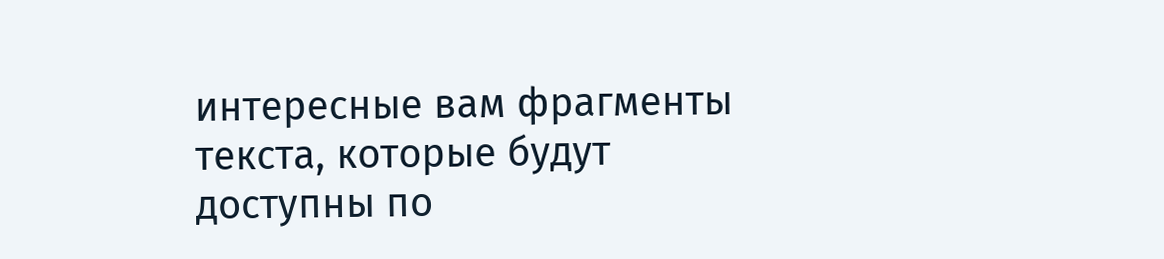интересные вам фрагменты текста, которые будут доступны по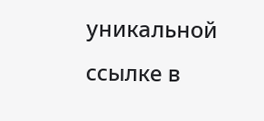уникальной ссылке в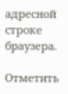адресной строке браузера.

Отметить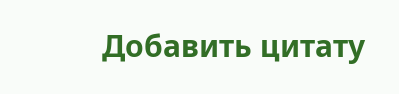Добавить цитату